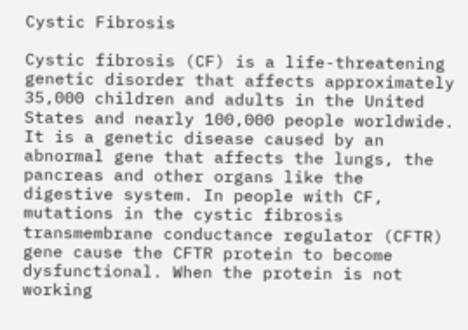Cystic Fibrosis

Cystic fibrosis (CF) is a life-threatening genetic disorder that affects approximately 35,000 children and adults in the United States and nearly 100,000 people worldwide. It is a genetic disease caused by an abnormal gene that affects the lungs, the pancreas and other organs like the digestive system. In people with CF, mutations in the cystic fibrosis transmembrane conductance regulator (CFTR) gene cause the CFTR protein to become dysfunctional. When the protein is not working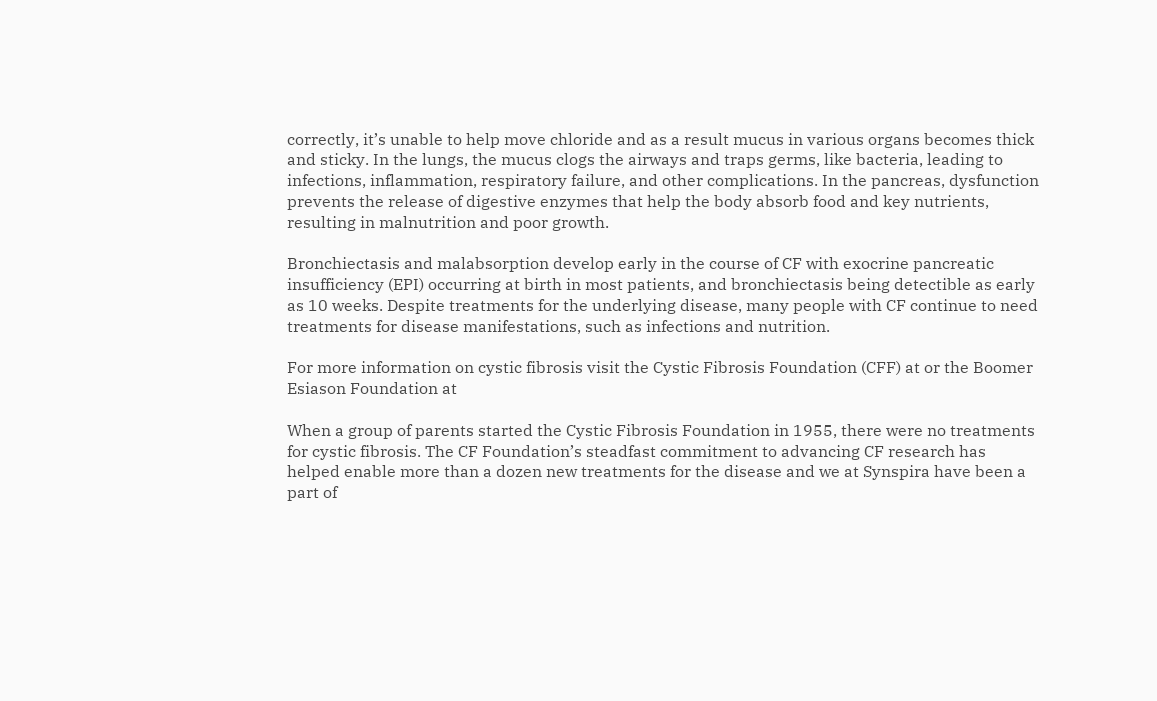correctly, it’s unable to help move chloride and as a result mucus in various organs becomes thick and sticky. In the lungs, the mucus clogs the airways and traps germs, like bacteria, leading to infections, inflammation, respiratory failure, and other complications. In the pancreas, dysfunction prevents the release of digestive enzymes that help the body absorb food and key nutrients, resulting in malnutrition and poor growth.

Bronchiectasis and malabsorption develop early in the course of CF with exocrine pancreatic insufficiency (EPI) occurring at birth in most patients, and bronchiectasis being detectible as early as 10 weeks. Despite treatments for the underlying disease, many people with CF continue to need treatments for disease manifestations, such as infections and nutrition.

For more information on cystic fibrosis visit the Cystic Fibrosis Foundation (CFF) at or the Boomer Esiason Foundation at

When a group of parents started the Cystic Fibrosis Foundation in 1955, there were no treatments for cystic fibrosis. The CF Foundation’s steadfast commitment to advancing CF research has helped enable more than a dozen new treatments for the disease and we at Synspira have been a part of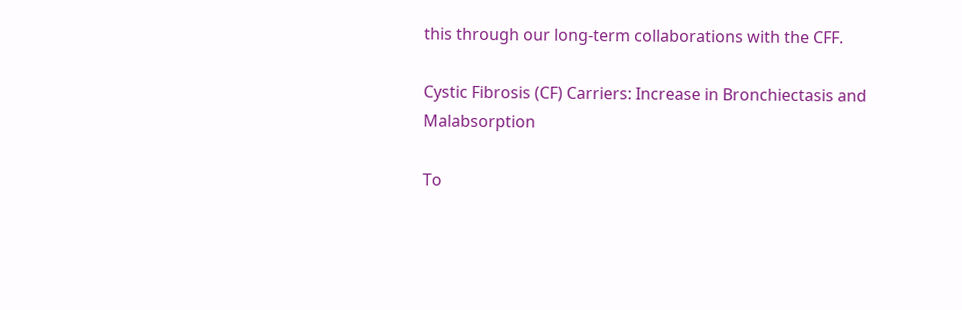this through our long-term collaborations with the CFF.

Cystic Fibrosis (CF) Carriers: Increase in Bronchiectasis and Malabsorption

To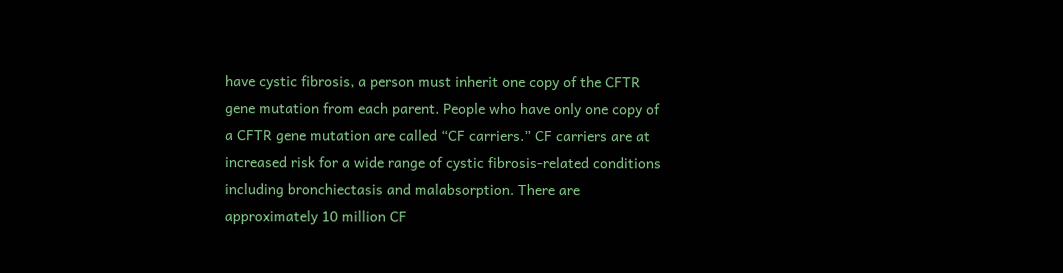have cystic fibrosis, a person must inherit one copy of the CFTR gene mutation from each parent. People who have only one copy of a CFTR gene mutation are called “CF carriers.” CF carriers are at increased risk for a wide range of cystic fibrosis-related conditions including bronchiectasis and malabsorption. There are approximately 10 million CF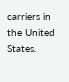carriers in the United States.